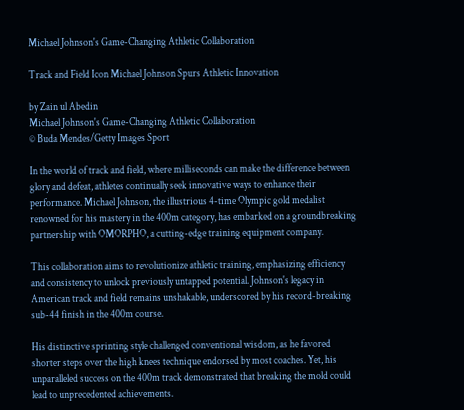Michael Johnson's Game-Changing Athletic Collaboration

Track and Field Icon Michael Johnson Spurs Athletic Innovation

by Zain ul Abedin
Michael Johnson's Game-Changing Athletic Collaboration
© Buda Mendes/Getty Images Sport

In the world of track and field, where milliseconds can make the difference between glory and defeat, athletes continually seek innovative ways to enhance their performance. Michael Johnson, the illustrious 4-time Olympic gold medalist renowned for his mastery in the 400m category, has embarked on a groundbreaking partnership with OMORPHO, a cutting-edge training equipment company.

This collaboration aims to revolutionize athletic training, emphasizing efficiency and consistency to unlock previously untapped potential. Johnson's legacy in American track and field remains unshakable, underscored by his record-breaking sub-44 finish in the 400m course.

His distinctive sprinting style challenged conventional wisdom, as he favored shorter steps over the high knees technique endorsed by most coaches. Yet, his unparalleled success on the 400m track demonstrated that breaking the mold could lead to unprecedented achievements.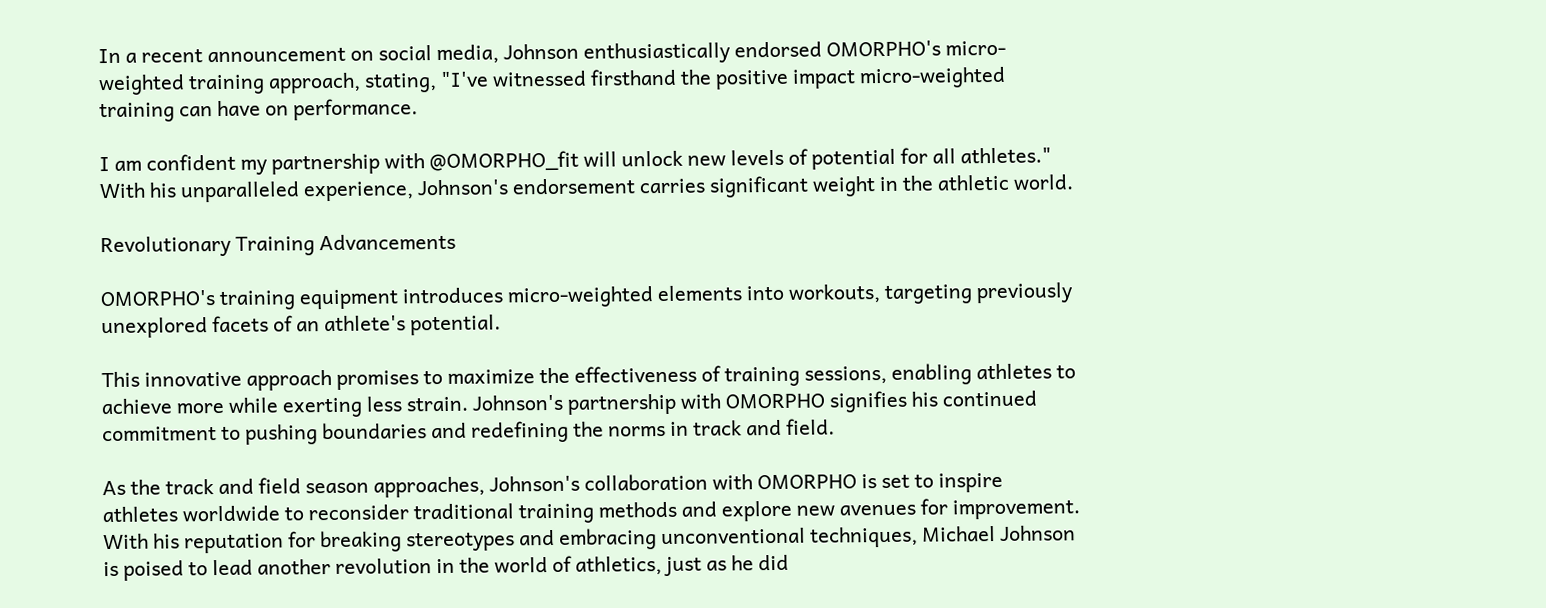In a recent announcement on social media, Johnson enthusiastically endorsed OMORPHO's micro-weighted training approach, stating, "I've witnessed firsthand the positive impact micro-weighted training can have on performance.

I am confident my partnership with @OMORPHO_fit will unlock new levels of potential for all athletes." With his unparalleled experience, Johnson's endorsement carries significant weight in the athletic world.

Revolutionary Training Advancements

OMORPHO's training equipment introduces micro-weighted elements into workouts, targeting previously unexplored facets of an athlete's potential.

This innovative approach promises to maximize the effectiveness of training sessions, enabling athletes to achieve more while exerting less strain. Johnson's partnership with OMORPHO signifies his continued commitment to pushing boundaries and redefining the norms in track and field.

As the track and field season approaches, Johnson's collaboration with OMORPHO is set to inspire athletes worldwide to reconsider traditional training methods and explore new avenues for improvement. With his reputation for breaking stereotypes and embracing unconventional techniques, Michael Johnson is poised to lead another revolution in the world of athletics, just as he did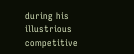during his illustrious competitive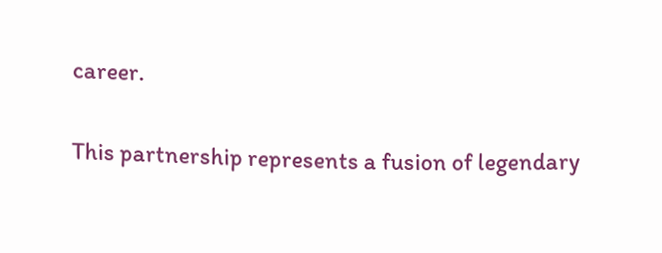career.

This partnership represents a fusion of legendary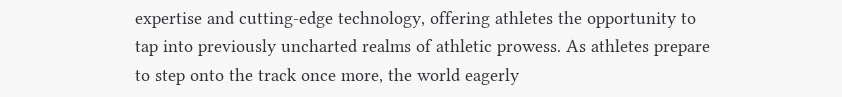expertise and cutting-edge technology, offering athletes the opportunity to tap into previously uncharted realms of athletic prowess. As athletes prepare to step onto the track once more, the world eagerly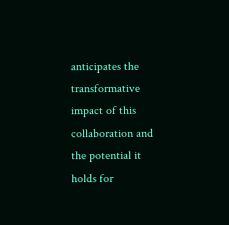anticipates the transformative impact of this collaboration and the potential it holds for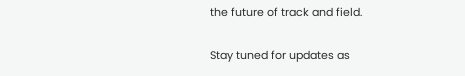the future of track and field.

Stay tuned for updates as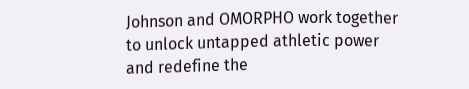Johnson and OMORPHO work together to unlock untapped athletic power and redefine the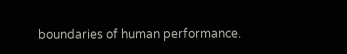boundaries of human performance.